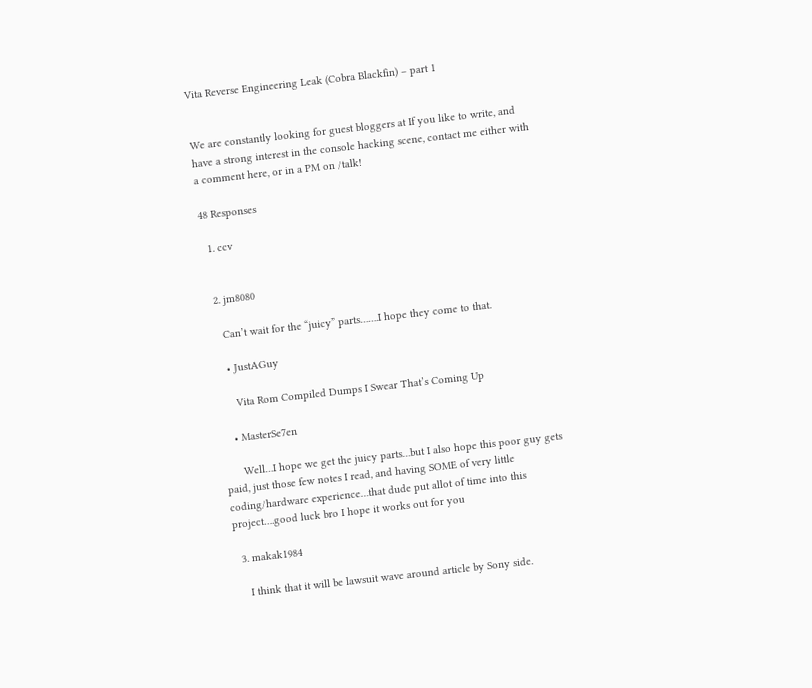Vita Reverse Engineering Leak (Cobra Blackfin) – part 1


We are constantly looking for guest bloggers at If you like to write, and have a strong interest in the console hacking scene, contact me either with a comment here, or in a PM on /talk!

48 Responses

  1. ccv


  2. jm8080

    Can’t wait for the “juicy” parts…….I hope they come to that.

    • JustAGuy

      Vita Rom Compiled Dumps I Swear That’s Coming Up

    • MasterSe7en

      Well…I hope we get the juicy parts…but I also hope this poor guy gets paid, just those few notes I read, and having SOME of very little coding/hardware experience…that dude put allot of time into this project….good luck bro I hope it works out for you

  3. makak1984

    I think that it will be lawsuit wave around article by Sony side.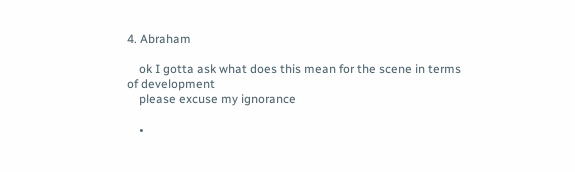4. Abraham

    ok I gotta ask what does this mean for the scene in terms of development
    please excuse my ignorance

    •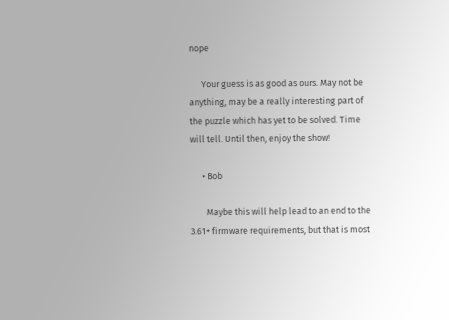nope

      Your guess is as good as ours. May not be anything, may be a really interesting part of the puzzle which has yet to be solved. Time will tell. Until then, enjoy the show!

      • Bob

        Maybe this will help lead to an end to the 3.61+ firmware requirements, but that is most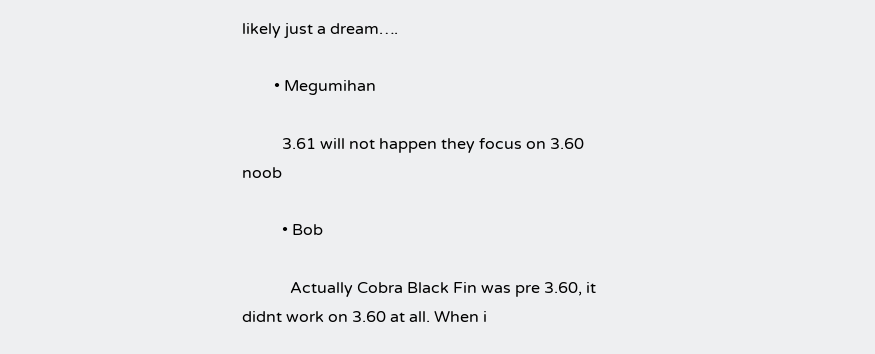likely just a dream….

        • Megumihan

          3.61 will not happen they focus on 3.60 noob

          • Bob

            Actually Cobra Black Fin was pre 3.60, it didnt work on 3.60 at all. When i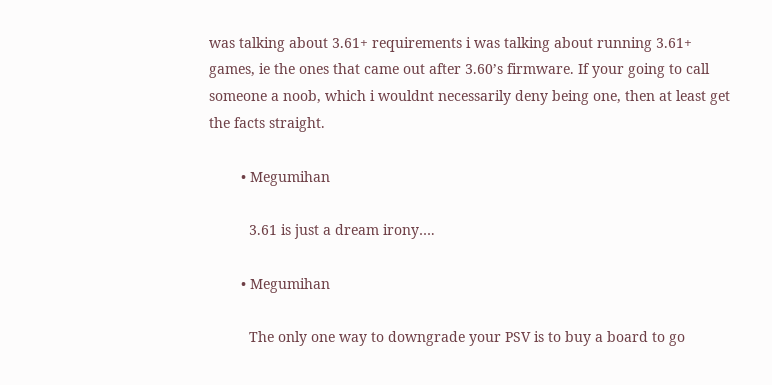was talking about 3.61+ requirements i was talking about running 3.61+ games, ie the ones that came out after 3.60’s firmware. If your going to call someone a noob, which i wouldnt necessarily deny being one, then at least get the facts straight.

        • Megumihan

          3.61 is just a dream irony….

        • Megumihan

          The only one way to downgrade your PSV is to buy a board to go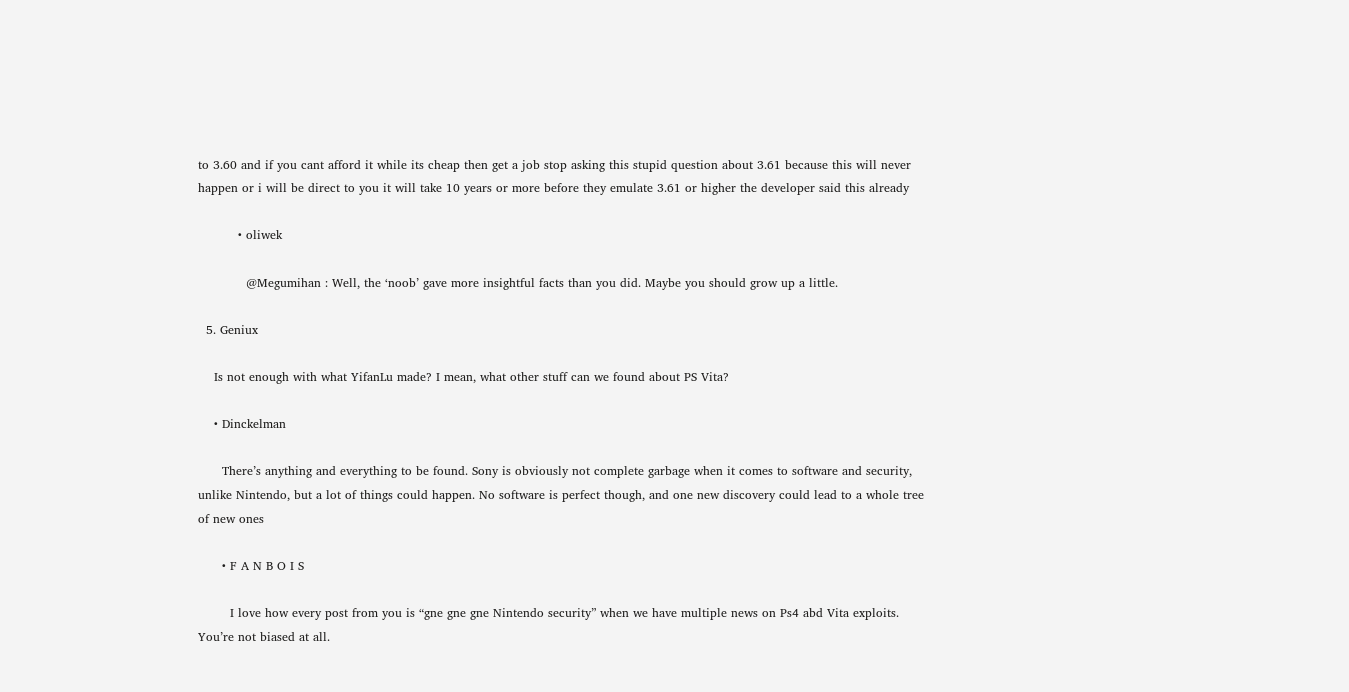to 3.60 and if you cant afford it while its cheap then get a job stop asking this stupid question about 3.61 because this will never happen or i will be direct to you it will take 10 years or more before they emulate 3.61 or higher the developer said this already

          • oliwek

            @Megumihan : Well, the ‘noob’ gave more insightful facts than you did. Maybe you should grow up a little.

  5. Geniux

    Is not enough with what YifanLu made? I mean, what other stuff can we found about PS Vita?

    • Dinckelman

      There’s anything and everything to be found. Sony is obviously not complete garbage when it comes to software and security, unlike Nintendo, but a lot of things could happen. No software is perfect though, and one new discovery could lead to a whole tree of new ones

      • F A N B O I S

        I love how every post from you is “gne gne gne Nintendo security” when we have multiple news on Ps4 abd Vita exploits. You’re not biased at all.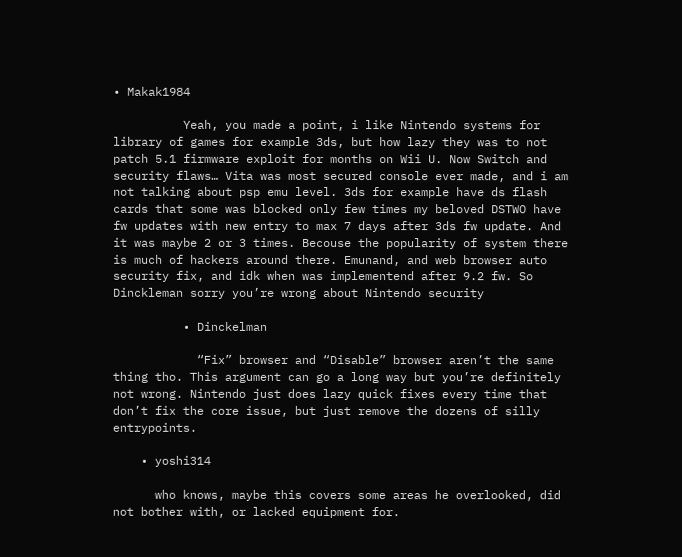• Makak1984

          Yeah, you made a point, i like Nintendo systems for library of games for example 3ds, but how lazy they was to not patch 5.1 firmware exploit for months on Wii U. Now Switch and security flaws… Vita was most secured console ever made, and i am not talking about psp emu level. 3ds for example have ds flash cards that some was blocked only few times my beloved DSTWO have fw updates with new entry to max 7 days after 3ds fw update. And it was maybe 2 or 3 times. Becouse the popularity of system there is much of hackers around there. Emunand, and web browser auto security fix, and idk when was implementend after 9.2 fw. So Dinckleman sorry you’re wrong about Nintendo security

          • Dinckelman

            “Fix” browser and “Disable” browser aren’t the same thing tho. This argument can go a long way but you’re definitely not wrong. Nintendo just does lazy quick fixes every time that don’t fix the core issue, but just remove the dozens of silly entrypoints.

    • yoshi314

      who knows, maybe this covers some areas he overlooked, did not bother with, or lacked equipment for.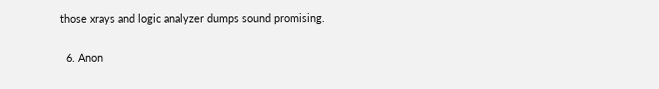those xrays and logic analyzer dumps sound promising.

  6. Anon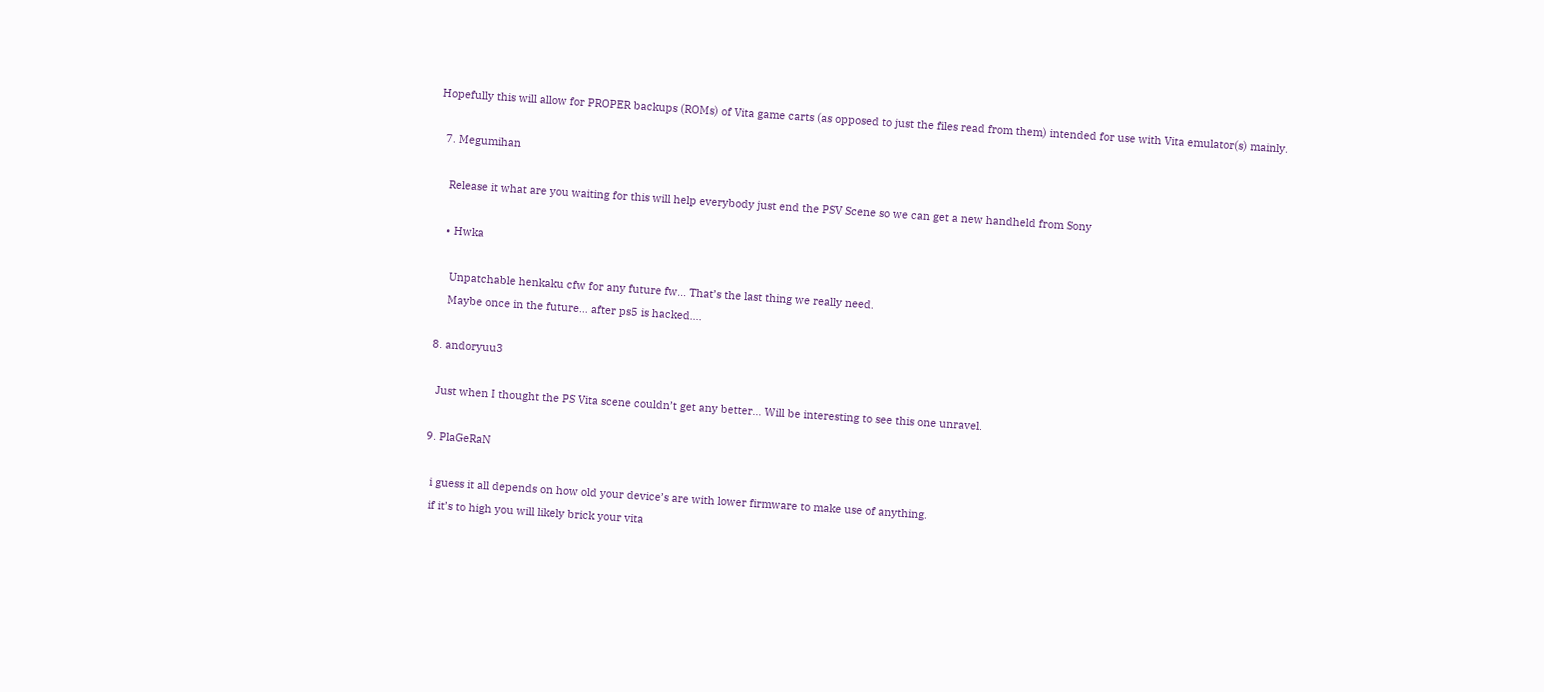Hopefully this will allow for PROPER backups (ROMs) of Vita game carts (as opposed to just the files read from them) intended for use with Vita emulator(s) mainly.

  7. Megumihan

    Release it what are you waiting for this will help everybody just end the PSV Scene so we can get a new handheld from Sony

    • Hwka

      Unpatchable henkaku cfw for any future fw… That’s the last thing we really need.
      Maybe once in the future… after ps5 is hacked….

  8. andoryuu3

    Just when I thought the PS Vita scene couldn’t get any better… Will be interesting to see this one unravel.

  9. PlaGeRaN

    i guess it all depends on how old your device’s are with lower firmware to make use of anything.
    if it’s to high you will likely brick your vita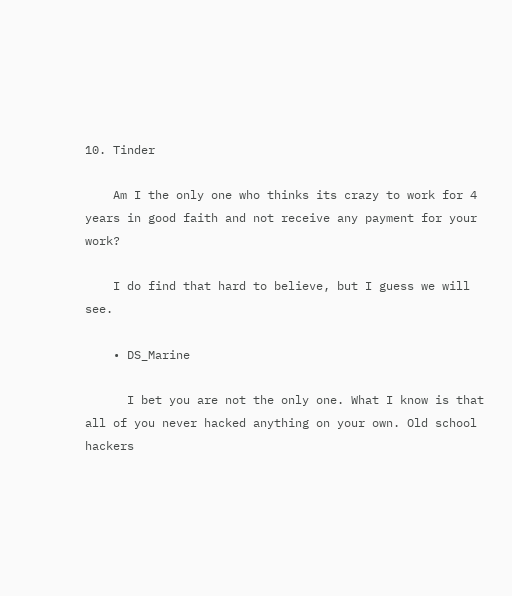10. Tinder

    Am I the only one who thinks its crazy to work for 4 years in good faith and not receive any payment for your work?

    I do find that hard to believe, but I guess we will see.

    • DS_Marine

      I bet you are not the only one. What I know is that all of you never hacked anything on your own. Old school hackers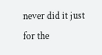never did it just for the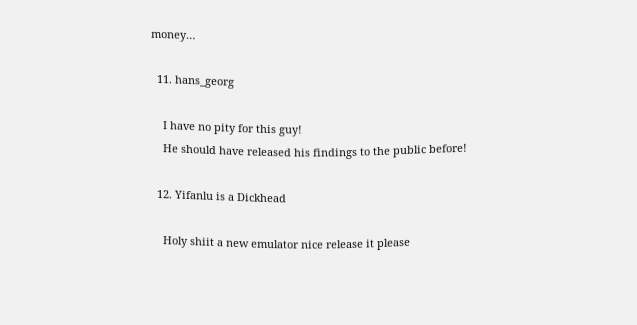money…

  11. hans_georg

    I have no pity for this guy!
    He should have released his findings to the public before!

  12. Yifanlu is a Dickhead

    Holy shiit a new emulator nice release it please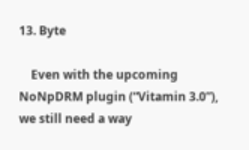13. Byte

    Even with the upcoming NoNpDRM plugin (“Vitamin 3.0”), we still need a way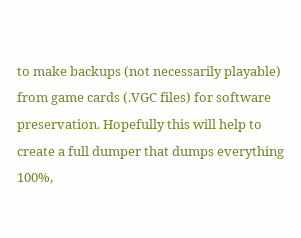to make backups (not necessarily playable) from game cards (.VGC files) for software preservation. Hopefully this will help to create a full dumper that dumps everything 100%,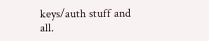keys/auth stuff and all.